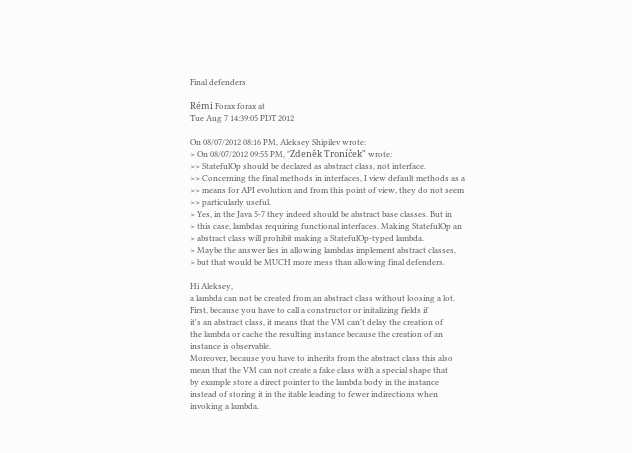Final defenders

Rémi Forax forax at
Tue Aug 7 14:39:05 PDT 2012

On 08/07/2012 08:16 PM, Aleksey Shipilev wrote:
> On 08/07/2012 09:55 PM, "Zdeněk Troníček" wrote:
>> StatefulOp should be declared as abstract class, not interface.
>> Concerning the final methods in interfaces, I view default methods as a
>> means for API evolution and from this point of view, they do not seem
>> particularly useful.
> Yes, in the Java 5-7 they indeed should be abstract base classes. But in
> this case, lambdas requiring functional interfaces. Making StatefulOp an
> abstract class will prohibit making a StatefulOp-typed lambda.
> Maybe the answer lies in allowing lambdas implement abstract classes,
> but that would be MUCH more mess than allowing final defenders.

Hi Aleksey,
a lambda can not be created from an abstract class without loosing a lot.
First, because you have to call a constructor or initalizing fields if
it's an abstract class, it means that the VM can't delay the creation of
the lambda or cache the resulting instance because the creation of an
instance is observable.
Moreover, because you have to inherits from the abstract class this also
mean that the VM can not create a fake class with a special shape that
by example store a direct pointer to the lambda body in the instance
instead of storing it in the itable leading to fewer indirections when
invoking a lambda.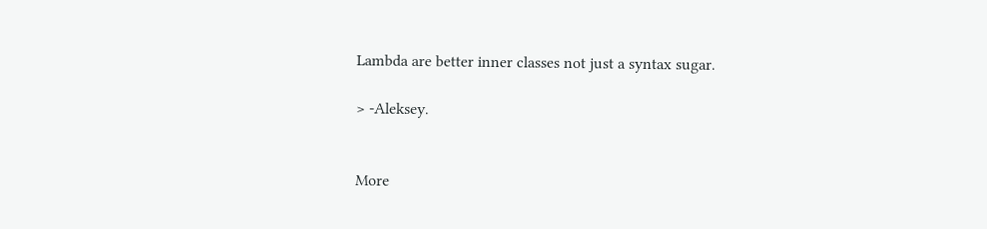Lambda are better inner classes not just a syntax sugar.

> -Aleksey.


More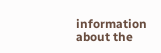information about the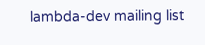lambda-dev mailing list